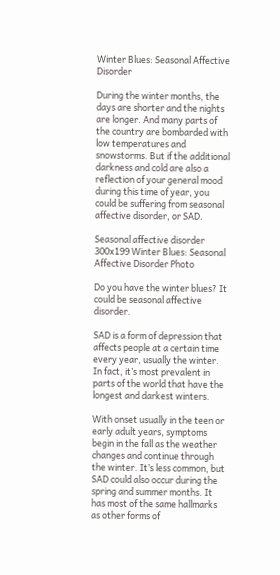Winter Blues: Seasonal Affective Disorder

During the winter months, the days are shorter and the nights are longer. And many parts of the country are bombarded with low temperatures and snowstorms. But if the additional darkness and cold are also a reflection of your general mood during this time of year, you could be suffering from seasonal affective disorder, or SAD.

Seasonal affective disorder 300x199 Winter Blues: Seasonal Affective Disorder Photo

Do you have the winter blues? It could be seasonal affective disorder.

SAD is a form of depression that affects people at a certain time every year, usually the winter.  In fact, it’s most prevalent in parts of the world that have the longest and darkest winters.

With onset usually in the teen or early adult years, symptoms begin in the fall as the weather changes and continue through the winter. It’s less common, but SAD could also occur during the spring and summer months. It has most of the same hallmarks as other forms of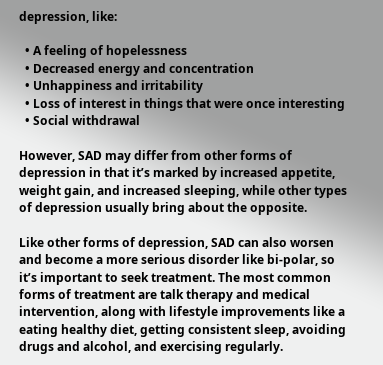depression, like:

  • A feeling of hopelessness
  • Decreased energy and concentration
  • Unhappiness and irritability
  • Loss of interest in things that were once interesting
  • Social withdrawal

However, SAD may differ from other forms of depression in that it’s marked by increased appetite, weight gain, and increased sleeping, while other types of depression usually bring about the opposite.

Like other forms of depression, SAD can also worsen and become a more serious disorder like bi-polar, so it’s important to seek treatment. The most common forms of treatment are talk therapy and medical intervention, along with lifestyle improvements like a eating healthy diet, getting consistent sleep, avoiding drugs and alcohol, and exercising regularly.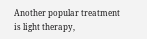Another popular treatment is light therapy,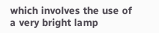which involves the use of a very bright lamp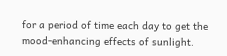for a period of time each day to get the mood-enhancing effects of sunlight.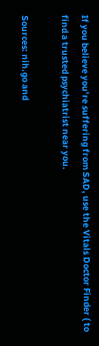If you believe you’re suffering from SAD, use the Vitals Doctor Finder ( to find a trusted psychiatrist near you.

Sources: nih.go and